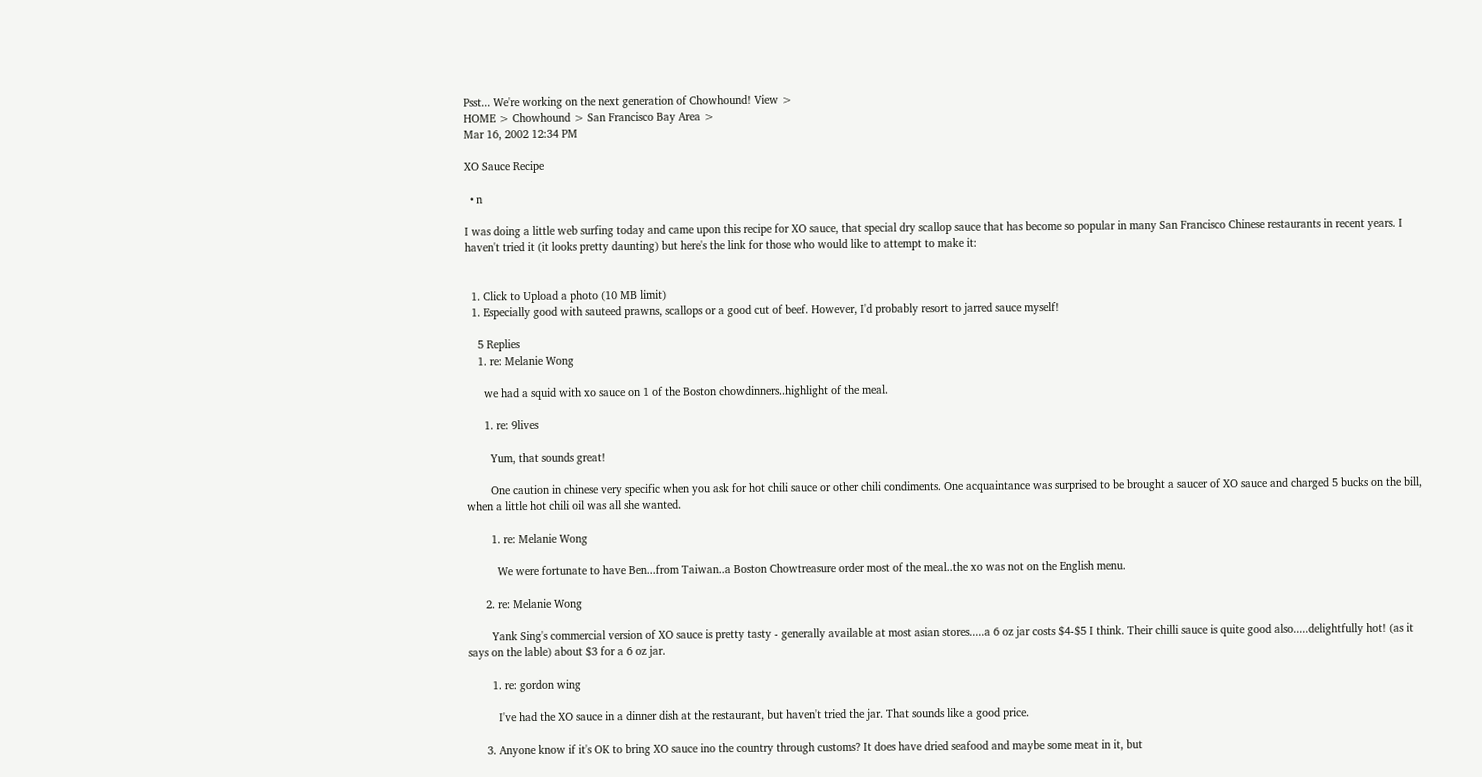Psst... We're working on the next generation of Chowhound! View >
HOME > Chowhound > San Francisco Bay Area >
Mar 16, 2002 12:34 PM

XO Sauce Recipe

  • n

I was doing a little web surfing today and came upon this recipe for XO sauce, that special dry scallop sauce that has become so popular in many San Francisco Chinese restaurants in recent years. I haven't tried it (it looks pretty daunting) but here's the link for those who would like to attempt to make it:


  1. Click to Upload a photo (10 MB limit)
  1. Especially good with sauteed prawns, scallops or a good cut of beef. However, I'd probably resort to jarred sauce myself!

    5 Replies
    1. re: Melanie Wong

      we had a squid with xo sauce on 1 of the Boston chowdinners..highlight of the meal.

      1. re: 9lives

        Yum, that sounds great!

        One caution in chinese very specific when you ask for hot chili sauce or other chili condiments. One acquaintance was surprised to be brought a saucer of XO sauce and charged 5 bucks on the bill, when a little hot chili oil was all she wanted.

        1. re: Melanie Wong

          We were fortunate to have Ben...from Taiwan..a Boston Chowtreasure order most of the meal..the xo was not on the English menu.

      2. re: Melanie Wong

        Yank Sing's commercial version of XO sauce is pretty tasty - generally available at most asian stores.....a 6 oz jar costs $4-$5 I think. Their chilli sauce is quite good also.....delightfully hot! (as it says on the lable) about $3 for a 6 oz jar.

        1. re: gordon wing

          I've had the XO sauce in a dinner dish at the restaurant, but haven't tried the jar. That sounds like a good price.

      3. Anyone know if it's OK to bring XO sauce ino the country through customs? It does have dried seafood and maybe some meat in it, but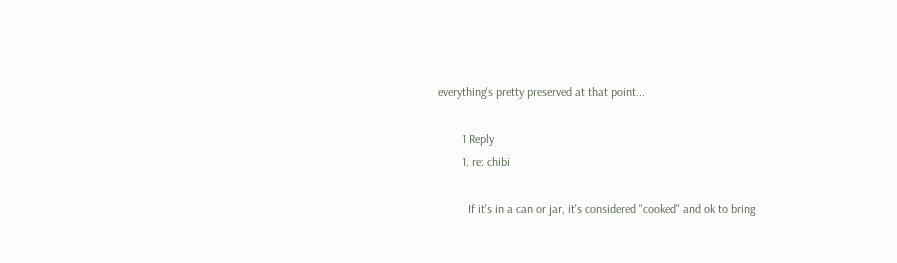everything's pretty preserved at that point...

        1 Reply
        1. re: chibi

          If it's in a can or jar, it's considered "cooked" and ok to bring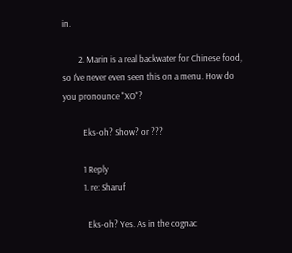in.

        2. Marin is a real backwater for Chinese food, so I've never even seen this on a menu. How do you pronounce "XO"?

          Eks-oh? Show? or ???

          1 Reply
          1. re: Sharuf

            Eks-oh? Yes. As in the cognac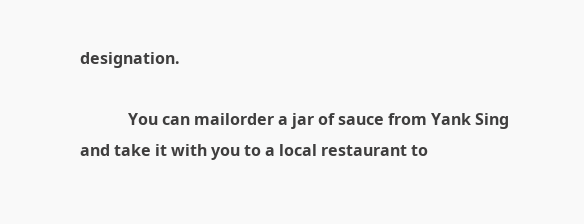designation.

            You can mailorder a jar of sauce from Yank Sing and take it with you to a local restaurant to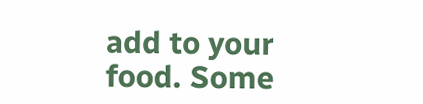add to your food. Some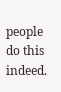people do this indeed.